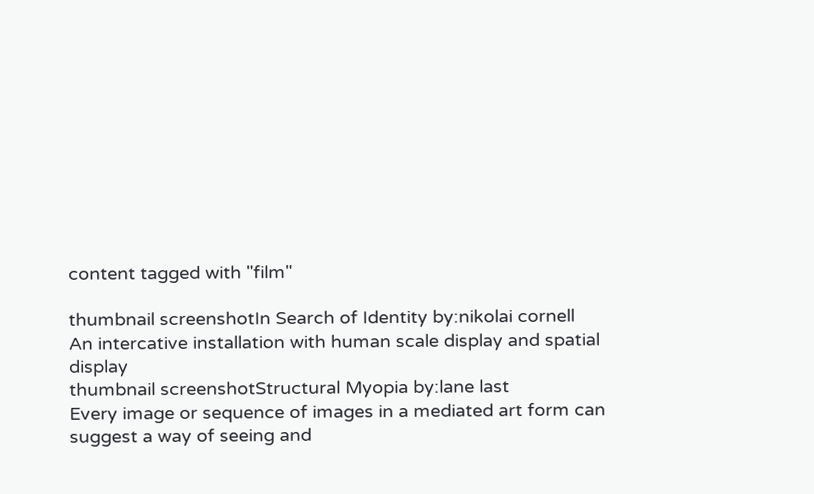content tagged with "film"

thumbnail screenshotIn Search of Identity by:nikolai cornell
An intercative installation with human scale display and spatial display
thumbnail screenshotStructural Myopia by:lane last
Every image or sequence of images in a mediated art form can suggest a way of seeing and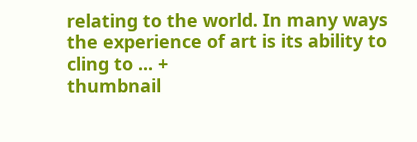relating to the world. In many ways the experience of art is its ability to cling to ... +
thumbnail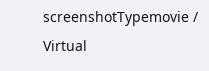screenshotTypemovie / Virtual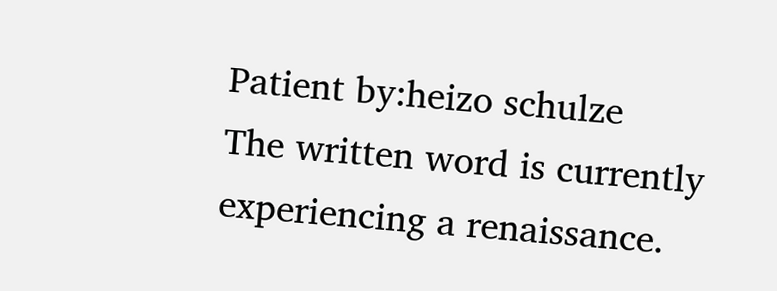Patient by:heizo schulze
The written word is currently experiencing a renaissance.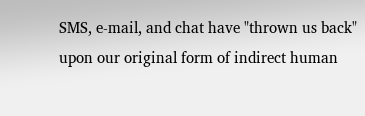SMS, e-mail, and chat have "thrown us back" upon our original form of indirect human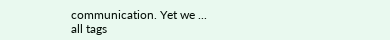communication. Yet we ...
all tags